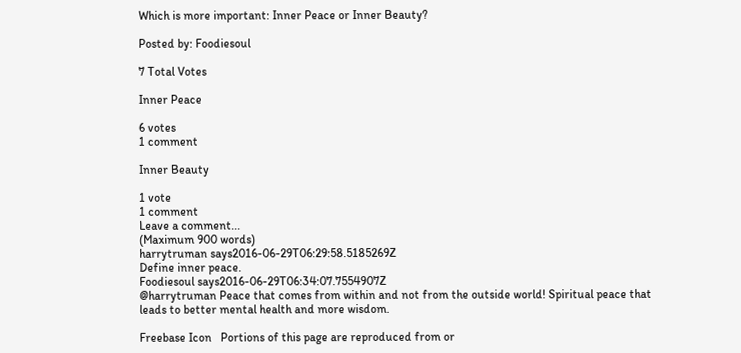Which is more important: Inner Peace or Inner Beauty?

Posted by: Foodiesoul

7 Total Votes

Inner Peace

6 votes
1 comment

Inner Beauty

1 vote
1 comment
Leave a comment...
(Maximum 900 words)
harrytruman says2016-06-29T06:29:58.5185269Z
Define inner peace.
Foodiesoul says2016-06-29T06:34:07.7554907Z
@harrytruman Peace that comes from within and not from the outside world! Spiritual peace that leads to better mental health and more wisdom.

Freebase Icon   Portions of this page are reproduced from or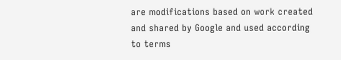are modifications based on work created and shared by Google and used according to terms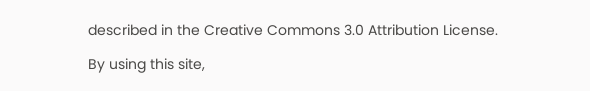described in the Creative Commons 3.0 Attribution License.

By using this site,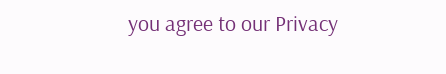you agree to our Privacy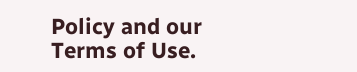Policy and our Terms of Use.